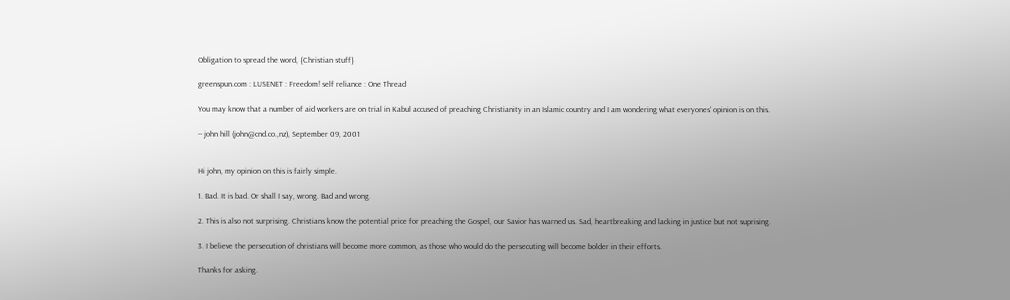Obligation to spread the word, {Christian stuff}

greenspun.com : LUSENET : Freedom! self reliance : One Thread

You may know that a number of aid workers are on trial in Kabul accused of preaching Christianity in an Islamic country and I am wondering what everyones' opinion is on this.

-- john hill (john@cnd.co.,nz), September 09, 2001


Hi john, my opinion on this is fairly simple.

1. Bad. It is bad. Or shall I say, wrong. Bad and wrong.

2. This is also not surprising. Christians know the potential price for preaching the Gospel, our Savior has warned us. Sad, heartbreaking and lacking in justice but not suprising.

3. I believe the persecution of christians will become more common, as those who would do the persecuting will become bolder in their efforts.

Thanks for asking.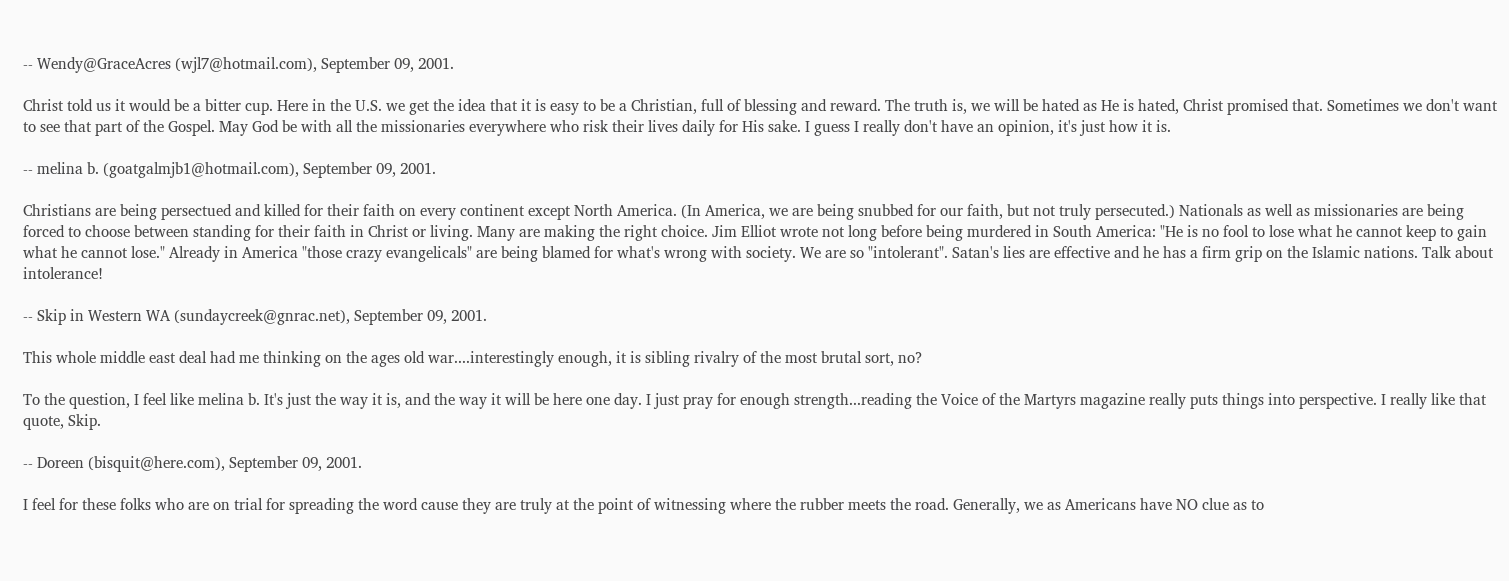-- Wendy@GraceAcres (wjl7@hotmail.com), September 09, 2001.

Christ told us it would be a bitter cup. Here in the U.S. we get the idea that it is easy to be a Christian, full of blessing and reward. The truth is, we will be hated as He is hated, Christ promised that. Sometimes we don't want to see that part of the Gospel. May God be with all the missionaries everywhere who risk their lives daily for His sake. I guess I really don't have an opinion, it's just how it is.

-- melina b. (goatgalmjb1@hotmail.com), September 09, 2001.

Christians are being persectued and killed for their faith on every continent except North America. (In America, we are being snubbed for our faith, but not truly persecuted.) Nationals as well as missionaries are being forced to choose between standing for their faith in Christ or living. Many are making the right choice. Jim Elliot wrote not long before being murdered in South America: "He is no fool to lose what he cannot keep to gain what he cannot lose." Already in America "those crazy evangelicals" are being blamed for what's wrong with society. We are so "intolerant". Satan's lies are effective and he has a firm grip on the Islamic nations. Talk about intolerance!

-- Skip in Western WA (sundaycreek@gnrac.net), September 09, 2001.

This whole middle east deal had me thinking on the ages old war....interestingly enough, it is sibling rivalry of the most brutal sort, no?

To the question, I feel like melina b. It's just the way it is, and the way it will be here one day. I just pray for enough strength...reading the Voice of the Martyrs magazine really puts things into perspective. I really like that quote, Skip.

-- Doreen (bisquit@here.com), September 09, 2001.

I feel for these folks who are on trial for spreading the word cause they are truly at the point of witnessing where the rubber meets the road. Generally, we as Americans have NO clue as to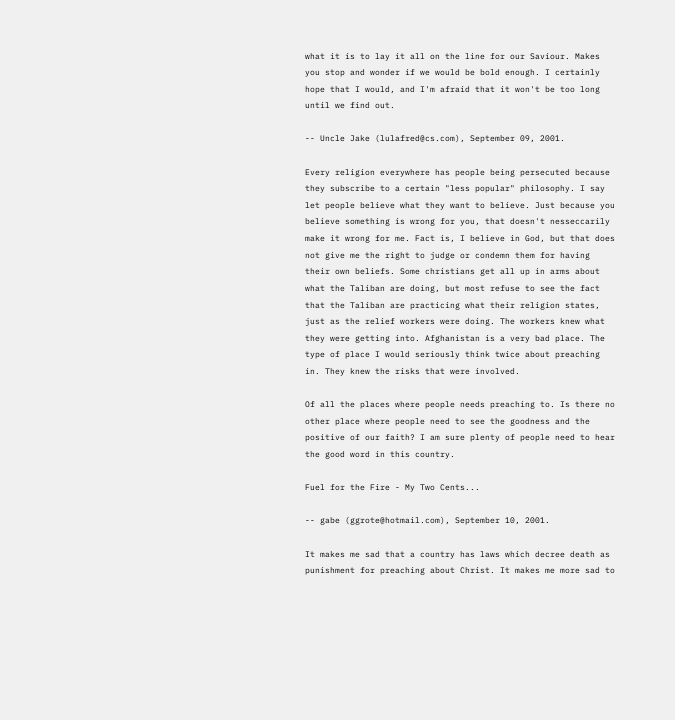what it is to lay it all on the line for our Saviour. Makes you stop and wonder if we would be bold enough. I certainly hope that I would, and I'm afraid that it won't be too long until we find out.

-- Uncle Jake (lulafred@cs.com), September 09, 2001.

Every religion everywhere has people being persecuted because they subscribe to a certain "less popular" philosophy. I say let people believe what they want to believe. Just because you believe something is wrong for you, that doesn't nesseccarily make it wrong for me. Fact is, I believe in God, but that does not give me the right to judge or condemn them for having their own beliefs. Some christians get all up in arms about what the Taliban are doing, but most refuse to see the fact that the Taliban are practicing what their religion states, just as the relief workers were doing. The workers knew what they were getting into. Afghanistan is a very bad place. The type of place I would seriously think twice about preaching in. They knew the risks that were involved.

Of all the places where people needs preaching to. Is there no other place where people need to see the goodness and the positive of our faith? I am sure plenty of people need to hear the good word in this country.

Fuel for the Fire - My Two Cents...

-- gabe (ggrote@hotmail.com), September 10, 2001.

It makes me sad that a country has laws which decree death as punishment for preaching about Christ. It makes me more sad to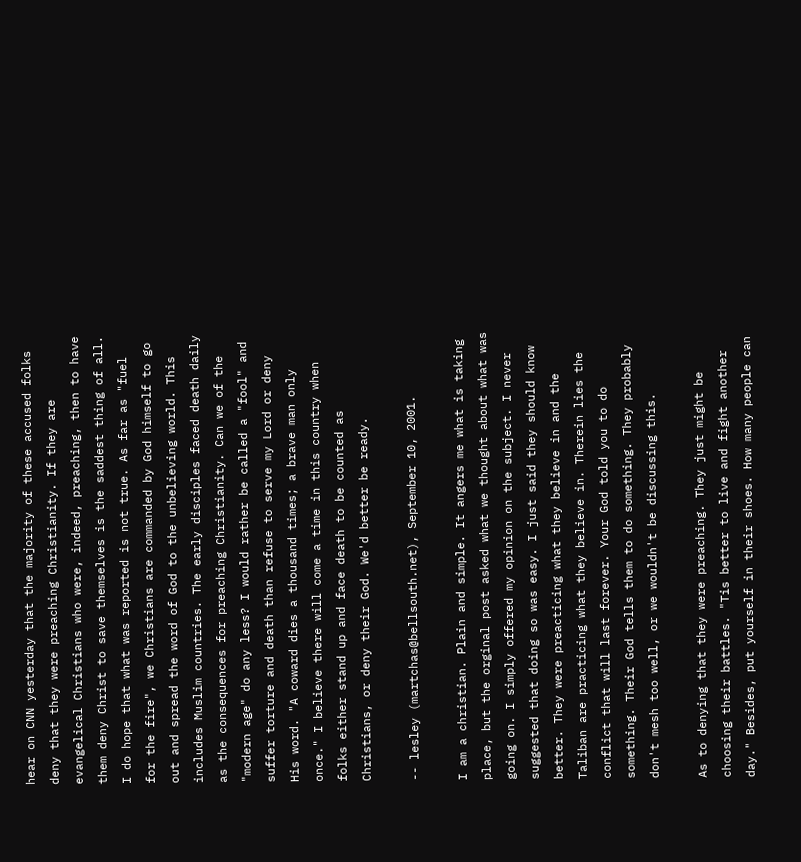hear on CNN yesterday that the majority of these accused folks deny that they were preaching Christianity. If they are evangelical Christians who were, indeed, preaching, then to have them deny Christ to save themselves is the saddest thing of all. I do hope that what was reported is not true. As far as "fuel for the fire", we Christians are commanded by God himself to go out and spread the word of God to the unbelieving world. This includes Muslim countries. The early disciples faced death daily as the consequences for preaching Christianity. Can we of the "modern age" do any less? I would rather be called a "fool" and suffer torture and death than refuse to serve my Lord or deny His word. "A coward dies a thousand times; a brave man only once." I believe there will come a time in this country when folks either stand up and face death to be counted as Christians, or deny their God. We'd better be ready.

-- lesley (martchas@bellsouth.net), September 10, 2001.

I am a christian. Plain and simple. It angers me what is taking place, but the orginal post asked what we thought about what was going on. I simply offered my opinion on the subject. I never suggested that doing so was easy. I just said they should know better. They were preacticing what they believe in and the Taliban are practicing what they believe in. Therein lies the conflict that will last forever. Your God told you to do something. Their God tells them to do something. They probably don't mesh too well, or we wouldn't be discussing this.

As to denying that they were preaching. They just might be choosing their battles. "Tis better to live and fight another day." Besides, put yourself in their shoes. How many people can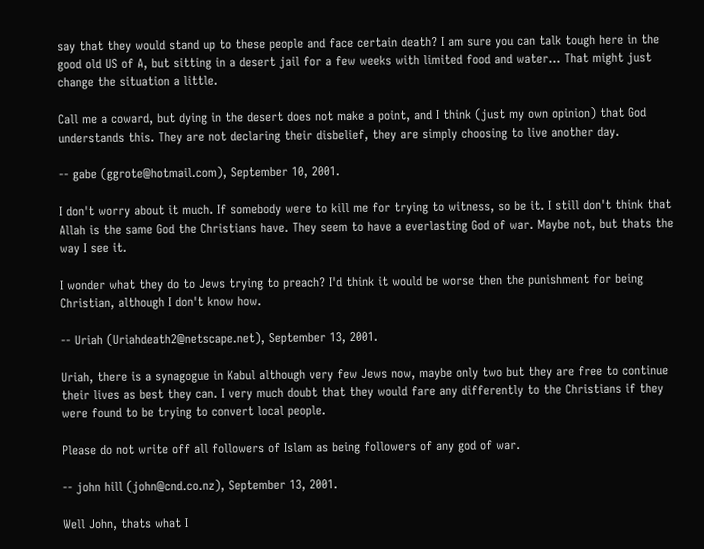say that they would stand up to these people and face certain death? I am sure you can talk tough here in the good old US of A, but sitting in a desert jail for a few weeks with limited food and water... That might just change the situation a little.

Call me a coward, but dying in the desert does not make a point, and I think (just my own opinion) that God understands this. They are not declaring their disbelief, they are simply choosing to live another day.

-- gabe (ggrote@hotmail.com), September 10, 2001.

I don't worry about it much. If somebody were to kill me for trying to witness, so be it. I still don't think that Allah is the same God the Christians have. They seem to have a everlasting God of war. Maybe not, but thats the way I see it.

I wonder what they do to Jews trying to preach? I'd think it would be worse then the punishment for being Christian, although I don't know how.

-- Uriah (Uriahdeath2@netscape.net), September 13, 2001.

Uriah, there is a synagogue in Kabul although very few Jews now, maybe only two but they are free to continue their lives as best they can. I very much doubt that they would fare any differently to the Christians if they were found to be trying to convert local people.

Please do not write off all followers of Islam as being followers of any god of war.

-- john hill (john@cnd.co.nz), September 13, 2001.

Well John, thats what I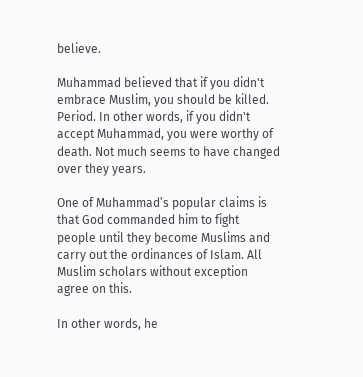believe.

Muhammad believed that if you didn't embrace Muslim, you should be killed. Period. In other words, if you didn't accept Muhammad, you were worthy of death. Not much seems to have changed over they years.

One of Muhammad’s popular claims is that God commanded him to fight people until they become Muslims and carry out the ordinances of Islam. All Muslim scholars without exception agree on this.

In other words, he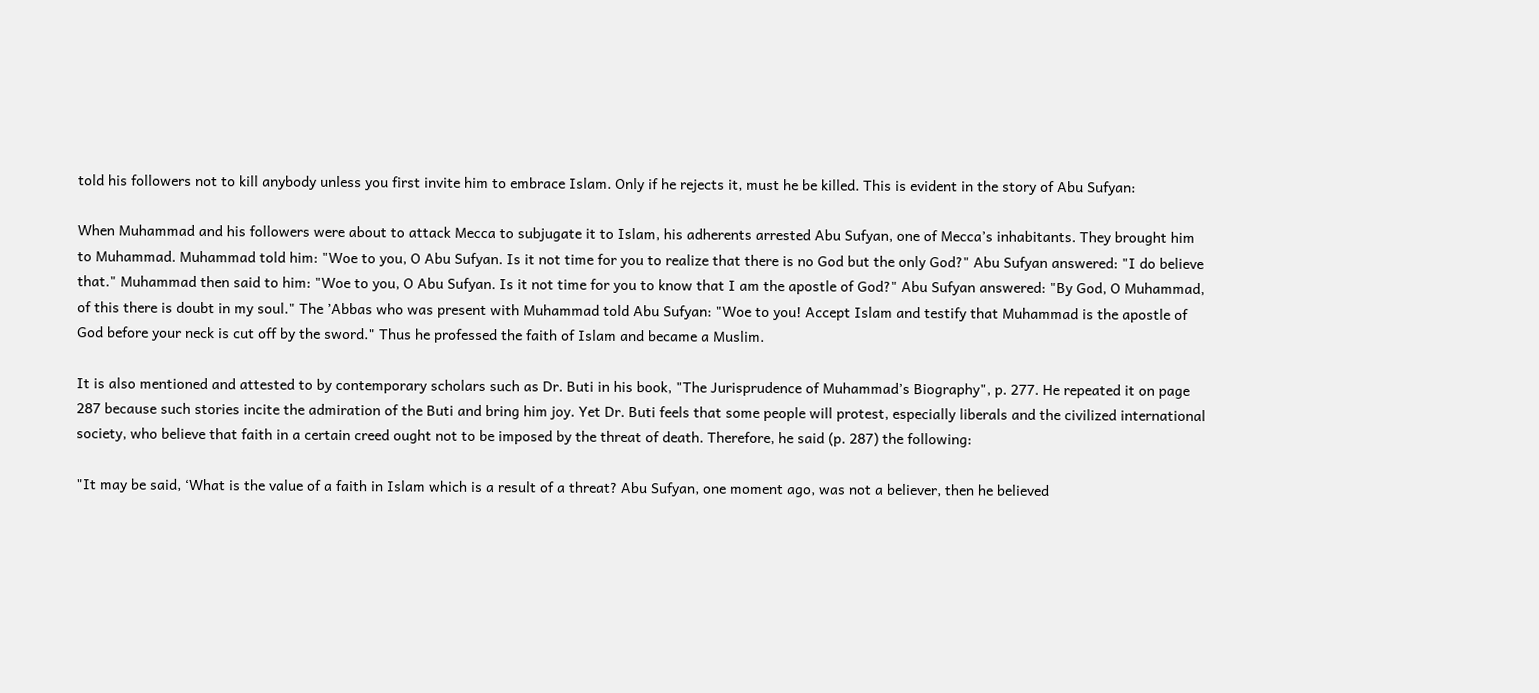told his followers not to kill anybody unless you first invite him to embrace Islam. Only if he rejects it, must he be killed. This is evident in the story of Abu Sufyan:

When Muhammad and his followers were about to attack Mecca to subjugate it to Islam, his adherents arrested Abu Sufyan, one of Mecca’s inhabitants. They brought him to Muhammad. Muhammad told him: "Woe to you, O Abu Sufyan. Is it not time for you to realize that there is no God but the only God?" Abu Sufyan answered: "I do believe that." Muhammad then said to him: "Woe to you, O Abu Sufyan. Is it not time for you to know that I am the apostle of God?" Abu Sufyan answered: "By God, O Muhammad, of this there is doubt in my soul." The ’Abbas who was present with Muhammad told Abu Sufyan: "Woe to you! Accept Islam and testify that Muhammad is the apostle of God before your neck is cut off by the sword." Thus he professed the faith of Islam and became a Muslim.

It is also mentioned and attested to by contemporary scholars such as Dr. Buti in his book, "The Jurisprudence of Muhammad’s Biography", p. 277. He repeated it on page 287 because such stories incite the admiration of the Buti and bring him joy. Yet Dr. Buti feels that some people will protest, especially liberals and the civilized international society, who believe that faith in a certain creed ought not to be imposed by the threat of death. Therefore, he said (p. 287) the following:

"It may be said, ‘What is the value of a faith in Islam which is a result of a threat? Abu Sufyan, one moment ago, was not a believer, then he believed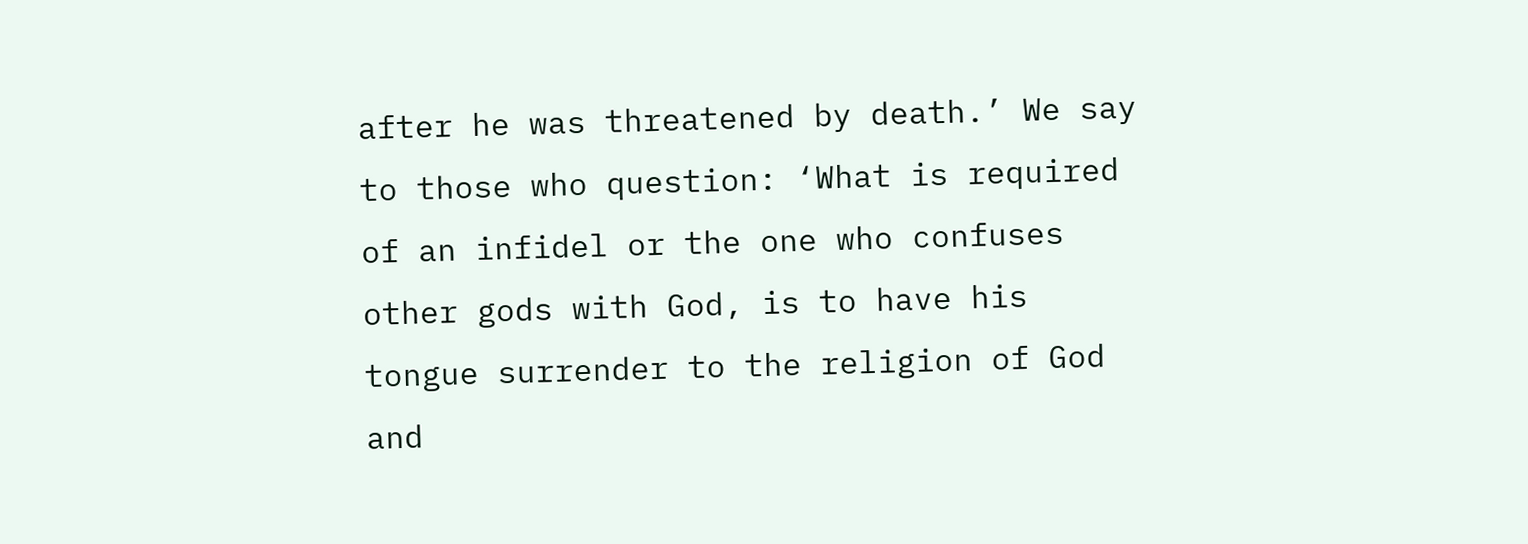after he was threatened by death.’ We say to those who question: ‘What is required of an infidel or the one who confuses other gods with God, is to have his tongue surrender to the religion of God and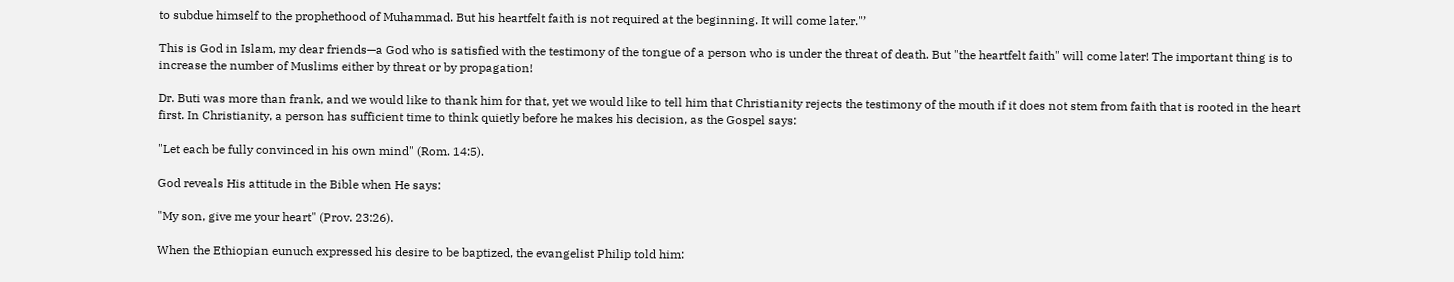to subdue himself to the prophethood of Muhammad. But his heartfelt faith is not required at the beginning. It will come later."’

This is God in Islam, my dear friends—a God who is satisfied with the testimony of the tongue of a person who is under the threat of death. But "the heartfelt faith" will come later! The important thing is to increase the number of Muslims either by threat or by propagation!

Dr. Buti was more than frank, and we would like to thank him for that, yet we would like to tell him that Christianity rejects the testimony of the mouth if it does not stem from faith that is rooted in the heart first. In Christianity, a person has sufficient time to think quietly before he makes his decision, as the Gospel says:

"Let each be fully convinced in his own mind" (Rom. 14:5).

God reveals His attitude in the Bible when He says:

"My son, give me your heart" (Prov. 23:26).

When the Ethiopian eunuch expressed his desire to be baptized, the evangelist Philip told him: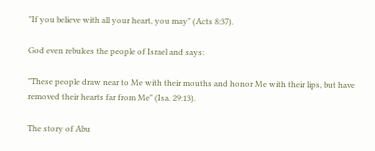"If you believe with all your heart, you may" (Acts 8:37).

God even rebukes the people of Israel and says:

"These people draw near to Me with their mouths and honor Me with their lips, but have removed their hearts far from Me" (Isa. 29:13).

The story of Abu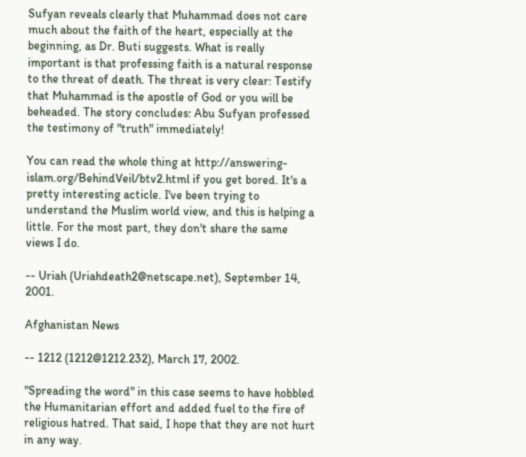Sufyan reveals clearly that Muhammad does not care much about the faith of the heart, especially at the beginning, as Dr. Buti suggests. What is really important is that professing faith is a natural response to the threat of death. The threat is very clear: Testify that Muhammad is the apostle of God or you will be beheaded. The story concludes: Abu Sufyan professed the testimony of "truth" immediately!

You can read the whole thing at http://answering-islam.org/BehindVeil/btv2.html if you get bored. It's a pretty interesting acticle. I've been trying to understand the Muslim world view, and this is helping a little. For the most part, they don't share the same views I do.

-- Uriah (Uriahdeath2@netscape.net), September 14, 2001.

Afghanistan News

-- 1212 (1212@1212.232), March 17, 2002.

"Spreading the word" in this case seems to have hobbled the Humanitarian effort and added fuel to the fire of religious hatred. That said, I hope that they are not hurt in any way.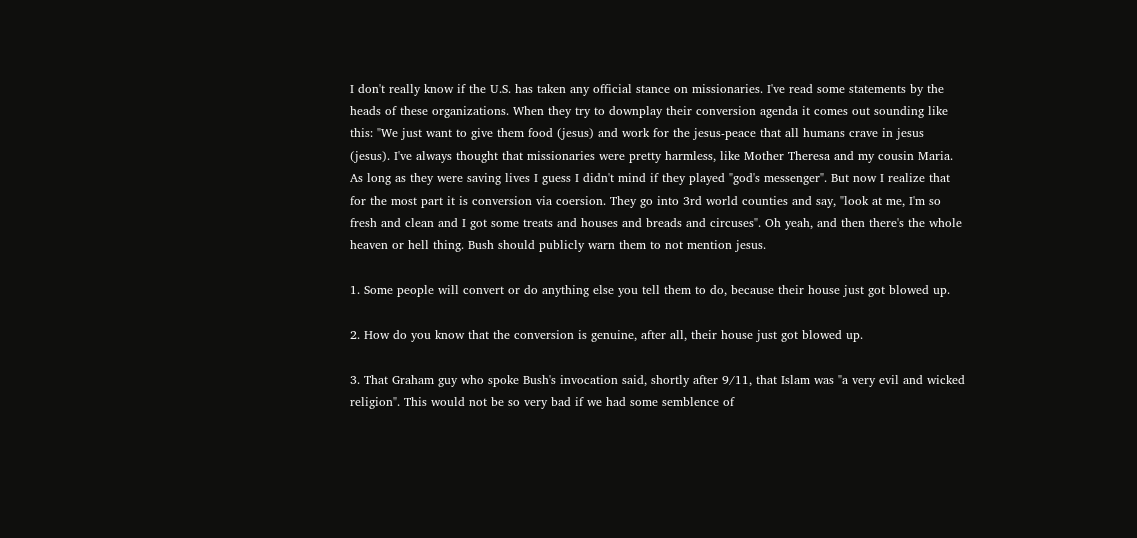I don't really know if the U.S. has taken any official stance on missionaries. I've read some statements by the heads of these organizations. When they try to downplay their conversion agenda it comes out sounding like this: "We just want to give them food (jesus) and work for the jesus-peace that all humans crave in jesus (jesus). I've always thought that missionaries were pretty harmless, like Mother Theresa and my cousin Maria. As long as they were saving lives I guess I didn't mind if they played "god's messenger". But now I realize that for the most part it is conversion via coersion. They go into 3rd world counties and say, "look at me, I'm so fresh and clean and I got some treats and houses and breads and circuses". Oh yeah, and then there's the whole heaven or hell thing. Bush should publicly warn them to not mention jesus.

1. Some people will convert or do anything else you tell them to do, because their house just got blowed up.

2. How do you know that the conversion is genuine, after all, their house just got blowed up.

3. That Graham guy who spoke Bush's invocation said, shortly after 9/11, that Islam was "a very evil and wicked religion". This would not be so very bad if we had some semblence of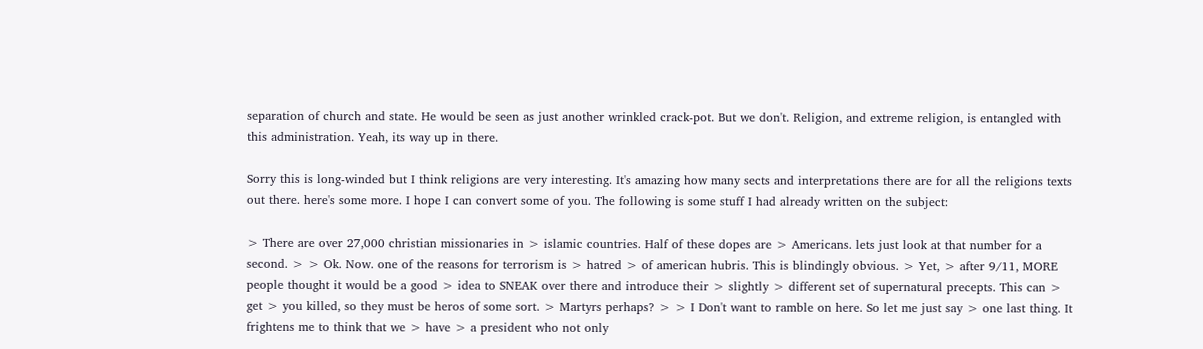separation of church and state. He would be seen as just another wrinkled crack-pot. But we don't. Religion, and extreme religion, is entangled with this administration. Yeah, its way up in there.

Sorry this is long-winded but I think religions are very interesting. It's amazing how many sects and interpretations there are for all the religions texts out there. here's some more. I hope I can convert some of you. The following is some stuff I had already written on the subject:

> There are over 27,000 christian missionaries in > islamic countries. Half of these dopes are > Americans. lets just look at that number for a second. > > Ok. Now. one of the reasons for terrorism is > hatred > of american hubris. This is blindingly obvious. > Yet, > after 9/11, MORE people thought it would be a good > idea to SNEAK over there and introduce their > slightly > different set of supernatural precepts. This can > get > you killed, so they must be heros of some sort. > Martyrs perhaps? > > I Don't want to ramble on here. So let me just say > one last thing. It frightens me to think that we > have > a president who not only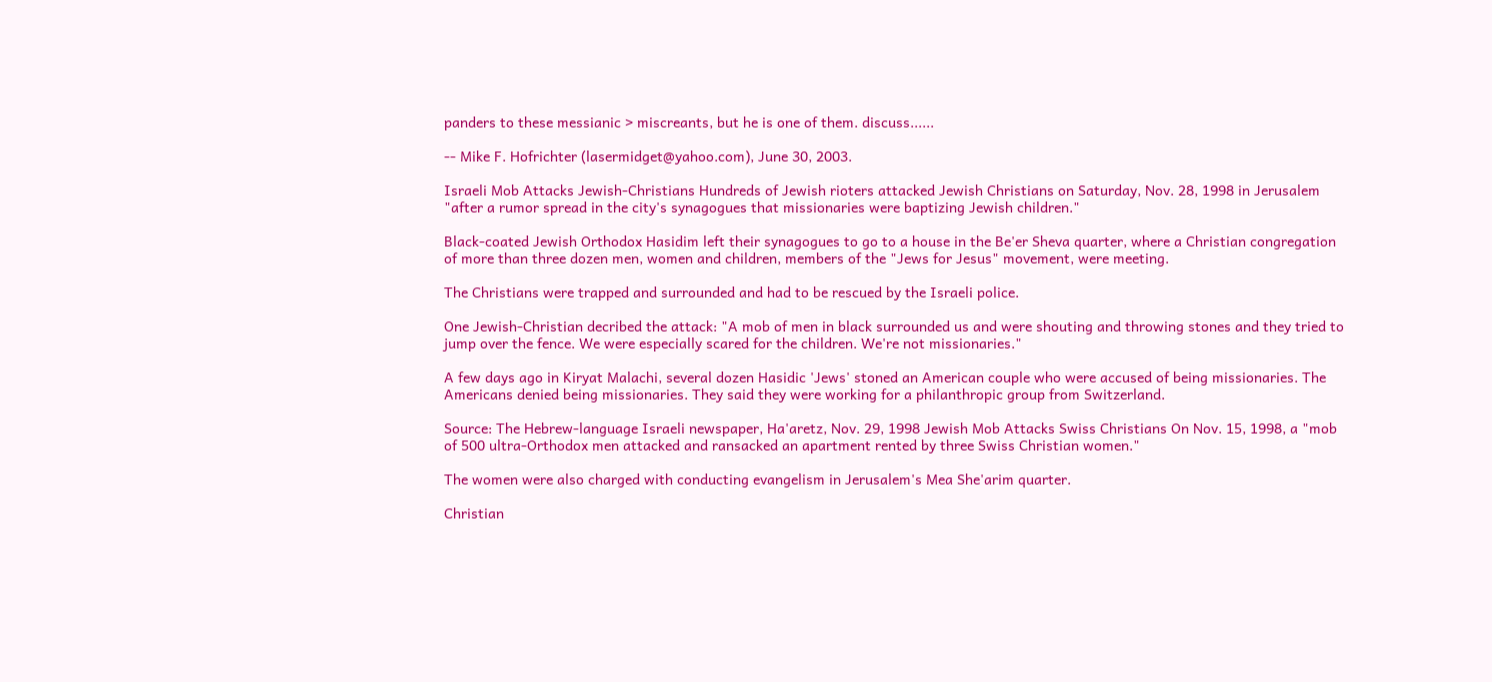panders to these messianic > miscreants, but he is one of them. discuss......

-- Mike F. Hofrichter (lasermidget@yahoo.com), June 30, 2003.

Israeli Mob Attacks Jewish-Christians Hundreds of Jewish rioters attacked Jewish Christians on Saturday, Nov. 28, 1998 in Jerusalem "after a rumor spread in the city's synagogues that missionaries were baptizing Jewish children."

Black-coated Jewish Orthodox Hasidim left their synagogues to go to a house in the Be'er Sheva quarter, where a Christian congregation of more than three dozen men, women and children, members of the "Jews for Jesus" movement, were meeting.

The Christians were trapped and surrounded and had to be rescued by the Israeli police.

One Jewish-Christian decribed the attack: "A mob of men in black surrounded us and were shouting and throwing stones and they tried to jump over the fence. We were especially scared for the children. We're not missionaries."

A few days ago in Kiryat Malachi, several dozen Hasidic 'Jews' stoned an American couple who were accused of being missionaries. The Americans denied being missionaries. They said they were working for a philanthropic group from Switzerland.

Source: The Hebrew-language Israeli newspaper, Ha'aretz, Nov. 29, 1998 Jewish Mob Attacks Swiss Christians On Nov. 15, 1998, a "mob of 500 ultra-Orthodox men attacked and ransacked an apartment rented by three Swiss Christian women."

The women were also charged with conducting evangelism in Jerusalem's Mea She'arim quarter.

Christian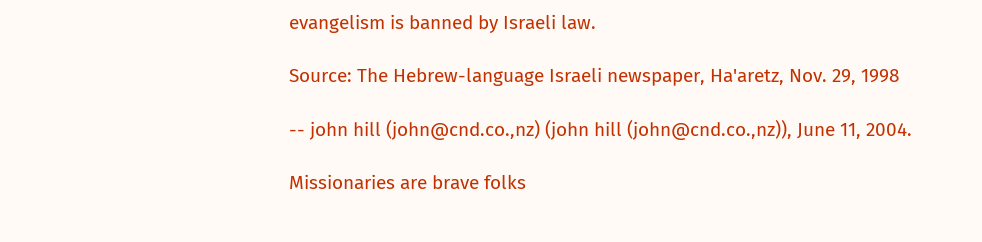evangelism is banned by Israeli law.

Source: The Hebrew-language Israeli newspaper, Ha'aretz, Nov. 29, 1998

-- john hill (john@cnd.co.,nz) (john hill (john@cnd.co.,nz)), June 11, 2004.

Missionaries are brave folks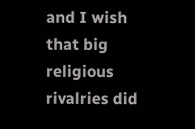and I wish that big religious rivalries did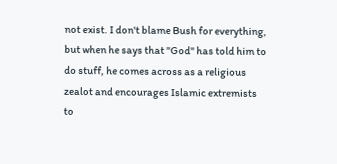not exist. I don't blame Bush for everything, but when he says that "God" has told him to do stuff, he comes across as a religious zealot and encourages Islamic extremists to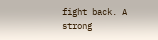fight back. A strong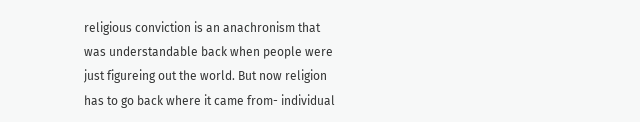religious conviction is an anachronism that was understandable back when people were just figureing out the world. But now religion has to go back where it came from- individual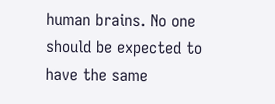human brains. No one should be expected to have the same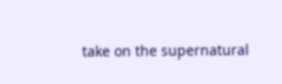take on the supernatural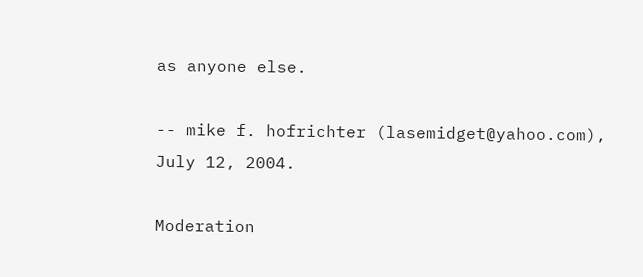as anyone else.

-- mike f. hofrichter (lasemidget@yahoo.com), July 12, 2004.

Moderation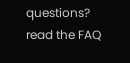questions? read the FAQ